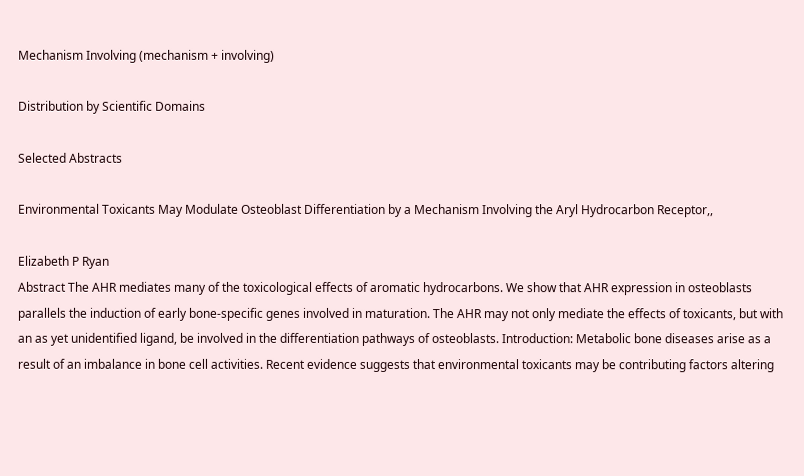Mechanism Involving (mechanism + involving)

Distribution by Scientific Domains

Selected Abstracts

Environmental Toxicants May Modulate Osteoblast Differentiation by a Mechanism Involving the Aryl Hydrocarbon Receptor,,

Elizabeth P Ryan
Abstract The AHR mediates many of the toxicological effects of aromatic hydrocarbons. We show that AHR expression in osteoblasts parallels the induction of early bone-specific genes involved in maturation. The AHR may not only mediate the effects of toxicants, but with an as yet unidentified ligand, be involved in the differentiation pathways of osteoblasts. Introduction: Metabolic bone diseases arise as a result of an imbalance in bone cell activities. Recent evidence suggests that environmental toxicants may be contributing factors altering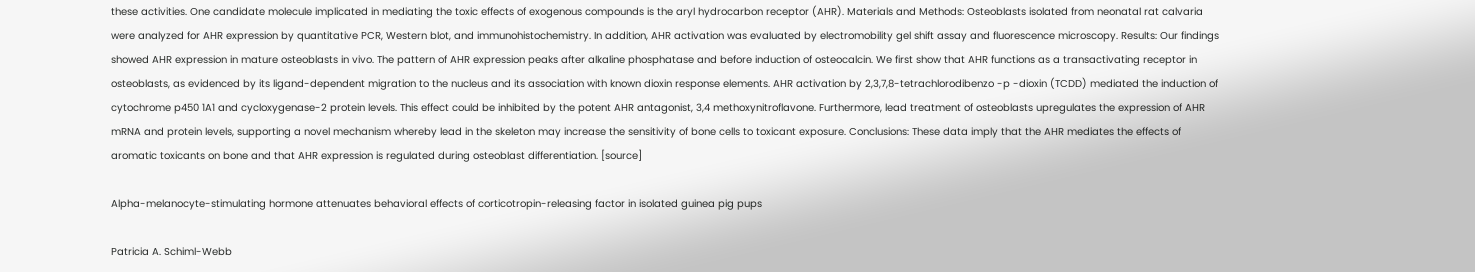these activities. One candidate molecule implicated in mediating the toxic effects of exogenous compounds is the aryl hydrocarbon receptor (AHR). Materials and Methods: Osteoblasts isolated from neonatal rat calvaria were analyzed for AHR expression by quantitative PCR, Western blot, and immunohistochemistry. In addition, AHR activation was evaluated by electromobility gel shift assay and fluorescence microscopy. Results: Our findings showed AHR expression in mature osteoblasts in vivo. The pattern of AHR expression peaks after alkaline phosphatase and before induction of osteocalcin. We first show that AHR functions as a transactivating receptor in osteoblasts, as evidenced by its ligand-dependent migration to the nucleus and its association with known dioxin response elements. AHR activation by 2,3,7,8-tetrachlorodibenzo -p -dioxin (TCDD) mediated the induction of cytochrome p450 1A1 and cycloxygenase-2 protein levels. This effect could be inhibited by the potent AHR antagonist, 3,4 methoxynitroflavone. Furthermore, lead treatment of osteoblasts upregulates the expression of AHR mRNA and protein levels, supporting a novel mechanism whereby lead in the skeleton may increase the sensitivity of bone cells to toxicant exposure. Conclusions: These data imply that the AHR mediates the effects of aromatic toxicants on bone and that AHR expression is regulated during osteoblast differentiation. [source]

Alpha-melanocyte-stimulating hormone attenuates behavioral effects of corticotropin-releasing factor in isolated guinea pig pups

Patricia A. Schiml-Webb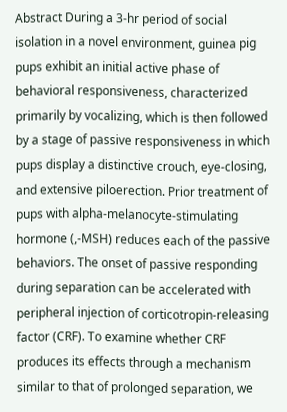Abstract During a 3-hr period of social isolation in a novel environment, guinea pig pups exhibit an initial active phase of behavioral responsiveness, characterized primarily by vocalizing, which is then followed by a stage of passive responsiveness in which pups display a distinctive crouch, eye-closing, and extensive piloerection. Prior treatment of pups with alpha-melanocyte-stimulating hormone (,-MSH) reduces each of the passive behaviors. The onset of passive responding during separation can be accelerated with peripheral injection of corticotropin-releasing factor (CRF). To examine whether CRF produces its effects through a mechanism similar to that of prolonged separation, we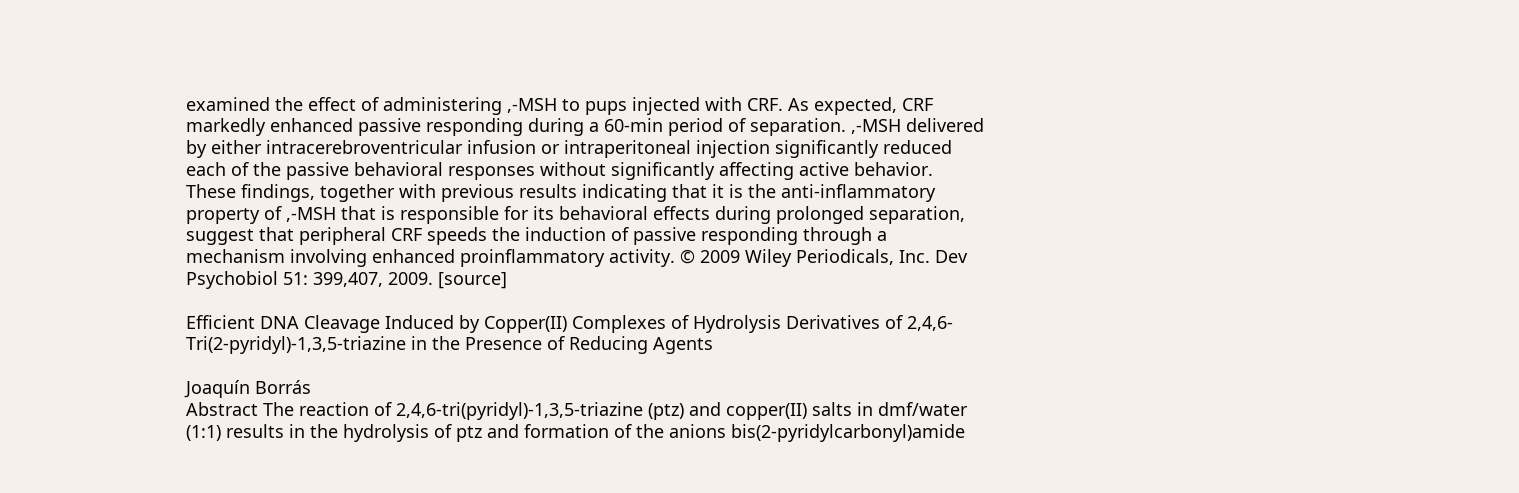examined the effect of administering ,-MSH to pups injected with CRF. As expected, CRF markedly enhanced passive responding during a 60-min period of separation. ,-MSH delivered by either intracerebroventricular infusion or intraperitoneal injection significantly reduced each of the passive behavioral responses without significantly affecting active behavior. These findings, together with previous results indicating that it is the anti-inflammatory property of ,-MSH that is responsible for its behavioral effects during prolonged separation, suggest that peripheral CRF speeds the induction of passive responding through a mechanism involving enhanced proinflammatory activity. © 2009 Wiley Periodicals, Inc. Dev Psychobiol 51: 399,407, 2009. [source]

Efficient DNA Cleavage Induced by Copper(II) Complexes of Hydrolysis Derivatives of 2,4,6-Tri(2-pyridyl)-1,3,5-triazine in the Presence of Reducing Agents

Joaquín Borrás
Abstract The reaction of 2,4,6-tri(pyridyl)-1,3,5-triazine (ptz) and copper(II) salts in dmf/water (1:1) results in the hydrolysis of ptz and formation of the anions bis(2-pyridylcarbonyl)amide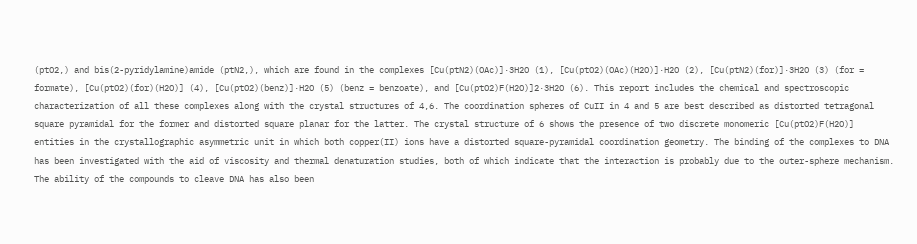(ptO2,) and bis(2-pyridylamine)amide (ptN2,), which are found in the complexes [Cu(ptN2)(OAc)]·3H2O (1), [Cu(ptO2)(OAc)(H2O)]·H2O (2), [Cu(ptN2)(for)]·3H2O (3) (for = formate), [Cu(ptO2)(for)(H2O)] (4), [Cu(ptO2)(benz)]·H2O (5) (benz = benzoate), and [Cu(ptO2)F(H2O)]2·3H2O (6). This report includes the chemical and spectroscopic characterization of all these complexes along with the crystal structures of 4,6. The coordination spheres of CuII in 4 and 5 are best described as distorted tetragonal square pyramidal for the former and distorted square planar for the latter. The crystal structure of 6 shows the presence of two discrete monomeric [Cu(ptO2)F(H2O)] entities in the crystallographic asymmetric unit in which both copper(II) ions have a distorted square-pyramidal coordination geometry. The binding of the complexes to DNA has been investigated with the aid of viscosity and thermal denaturation studies, both of which indicate that the interaction is probably due to the outer-sphere mechanism. The ability of the compounds to cleave DNA has also been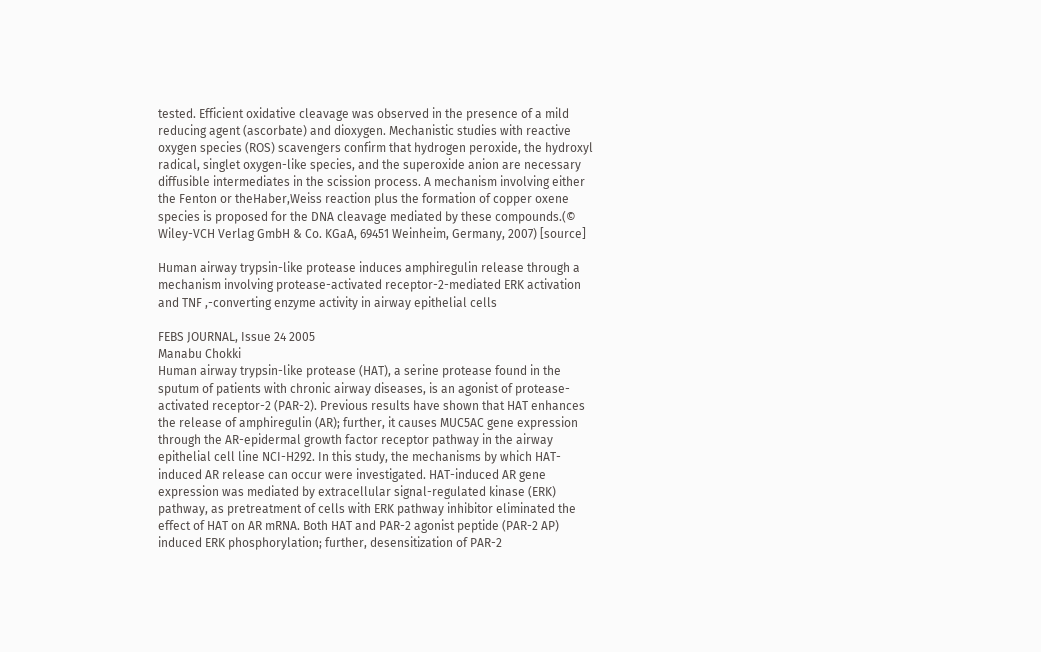tested. Efficient oxidative cleavage was observed in the presence of a mild reducing agent (ascorbate) and dioxygen. Mechanistic studies with reactive oxygen species (ROS) scavengers confirm that hydrogen peroxide, the hydroxyl radical, singlet oxygen-like species, and the superoxide anion are necessary diffusible intermediates in the scission process. A mechanism involving either the Fenton or theHaber,Weiss reaction plus the formation of copper oxene species is proposed for the DNA cleavage mediated by these compounds.(© Wiley-VCH Verlag GmbH & Co. KGaA, 69451 Weinheim, Germany, 2007) [source]

Human airway trypsin-like protease induces amphiregulin release through a mechanism involving protease-activated receptor-2-mediated ERK activation and TNF ,-converting enzyme activity in airway epithelial cells

FEBS JOURNAL, Issue 24 2005
Manabu Chokki
Human airway trypsin-like protease (HAT), a serine protease found in the sputum of patients with chronic airway diseases, is an agonist of protease-activated receptor-2 (PAR-2). Previous results have shown that HAT enhances the release of amphiregulin (AR); further, it causes MUC5AC gene expression through the AR-epidermal growth factor receptor pathway in the airway epithelial cell line NCI-H292. In this study, the mechanisms by which HAT-induced AR release can occur were investigated. HAT-induced AR gene expression was mediated by extracellular signal-regulated kinase (ERK) pathway, as pretreatment of cells with ERK pathway inhibitor eliminated the effect of HAT on AR mRNA. Both HAT and PAR-2 agonist peptide (PAR-2 AP) induced ERK phosphorylation; further, desensitization of PAR-2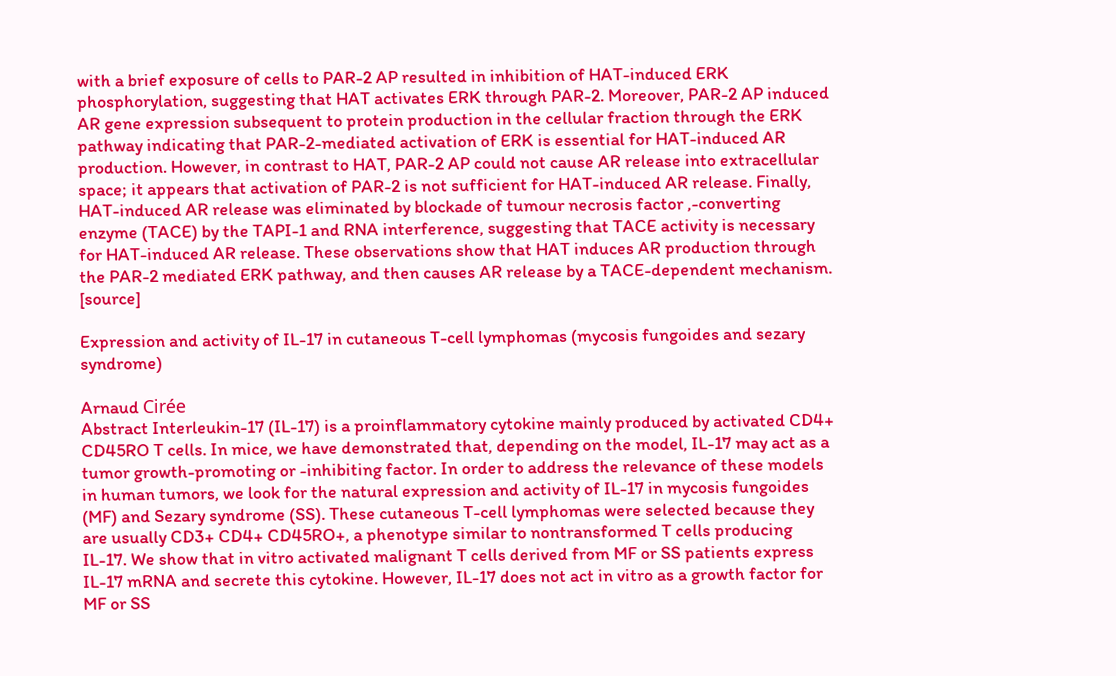with a brief exposure of cells to PAR-2 AP resulted in inhibition of HAT-induced ERK phosphorylation, suggesting that HAT activates ERK through PAR-2. Moreover, PAR-2 AP induced AR gene expression subsequent to protein production in the cellular fraction through the ERK pathway indicating that PAR-2-mediated activation of ERK is essential for HAT-induced AR production. However, in contrast to HAT, PAR-2 AP could not cause AR release into extracellular space; it appears that activation of PAR-2 is not sufficient for HAT-induced AR release. Finally, HAT-induced AR release was eliminated by blockade of tumour necrosis factor ,-converting enzyme (TACE) by the TAPI-1 and RNA interference, suggesting that TACE activity is necessary for HAT-induced AR release. These observations show that HAT induces AR production through the PAR-2 mediated ERK pathway, and then causes AR release by a TACE-dependent mechanism. [source]

Expression and activity of IL-17 in cutaneous T-cell lymphomas (mycosis fungoides and sezary syndrome)

Arnaud Cirée
Abstract Interleukin-17 (IL-17) is a proinflammatory cytokine mainly produced by activated CD4+ CD45RO T cells. In mice, we have demonstrated that, depending on the model, IL-17 may act as a tumor growth-promoting or -inhibiting factor. In order to address the relevance of these models in human tumors, we look for the natural expression and activity of IL-17 in mycosis fungoides (MF) and Sezary syndrome (SS). These cutaneous T-cell lymphomas were selected because they are usually CD3+ CD4+ CD45RO+, a phenotype similar to nontransformed T cells producing IL-17. We show that in vitro activated malignant T cells derived from MF or SS patients express IL-17 mRNA and secrete this cytokine. However, IL-17 does not act in vitro as a growth factor for MF or SS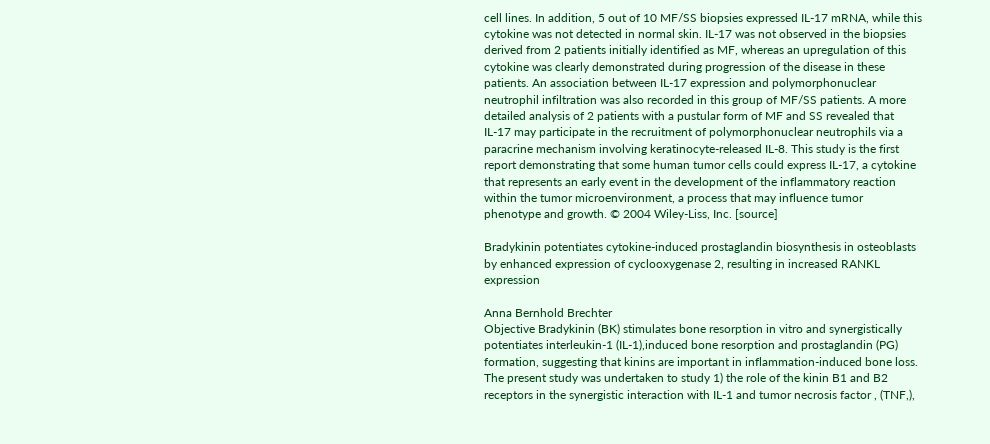cell lines. In addition, 5 out of 10 MF/SS biopsies expressed IL-17 mRNA, while this cytokine was not detected in normal skin. IL-17 was not observed in the biopsies derived from 2 patients initially identified as MF, whereas an upregulation of this cytokine was clearly demonstrated during progression of the disease in these patients. An association between IL-17 expression and polymorphonuclear neutrophil infiltration was also recorded in this group of MF/SS patients. A more detailed analysis of 2 patients with a pustular form of MF and SS revealed that IL-17 may participate in the recruitment of polymorphonuclear neutrophils via a paracrine mechanism involving keratinocyte-released IL-8. This study is the first report demonstrating that some human tumor cells could express IL-17, a cytokine that represents an early event in the development of the inflammatory reaction within the tumor microenvironment, a process that may influence tumor phenotype and growth. © 2004 Wiley-Liss, Inc. [source]

Bradykinin potentiates cytokine-induced prostaglandin biosynthesis in osteoblasts by enhanced expression of cyclooxygenase 2, resulting in increased RANKL expression

Anna Bernhold Brechter
Objective Bradykinin (BK) stimulates bone resorption in vitro and synergistically potentiates interleukin-1 (IL-1),induced bone resorption and prostaglandin (PG) formation, suggesting that kinins are important in inflammation-induced bone loss. The present study was undertaken to study 1) the role of the kinin B1 and B2 receptors in the synergistic interaction with IL-1 and tumor necrosis factor , (TNF,),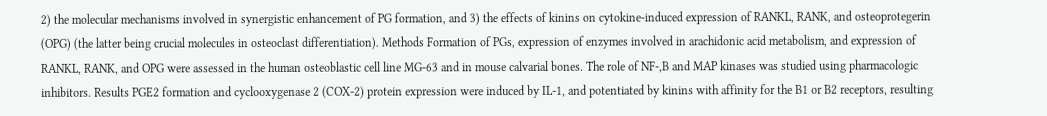2) the molecular mechanisms involved in synergistic enhancement of PG formation, and 3) the effects of kinins on cytokine-induced expression of RANKL, RANK, and osteoprotegerin (OPG) (the latter being crucial molecules in osteoclast differentiation). Methods Formation of PGs, expression of enzymes involved in arachidonic acid metabolism, and expression of RANKL, RANK, and OPG were assessed in the human osteoblastic cell line MG-63 and in mouse calvarial bones. The role of NF-,B and MAP kinases was studied using pharmacologic inhibitors. Results PGE2 formation and cyclooxygenase 2 (COX-2) protein expression were induced by IL-1, and potentiated by kinins with affinity for the B1 or B2 receptors, resulting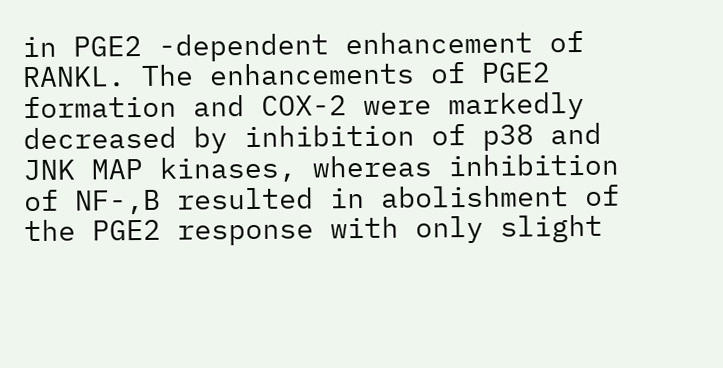in PGE2 -dependent enhancement of RANKL. The enhancements of PGE2 formation and COX-2 were markedly decreased by inhibition of p38 and JNK MAP kinases, whereas inhibition of NF-,B resulted in abolishment of the PGE2 response with only slight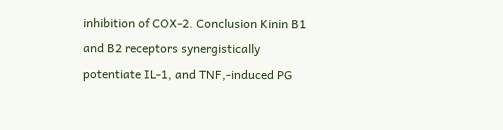inhibition of COX-2. Conclusion Kinin B1 and B2 receptors synergistically potentiate IL-1, and TNF,-induced PG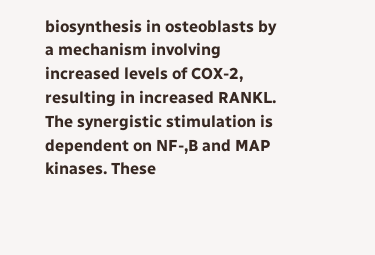biosynthesis in osteoblasts by a mechanism involving increased levels of COX-2, resulting in increased RANKL. The synergistic stimulation is dependent on NF-,B and MAP kinases. These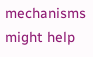mechanisms might help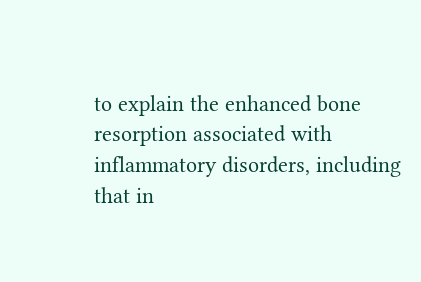to explain the enhanced bone resorption associated with inflammatory disorders, including that in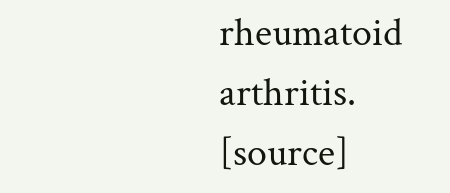rheumatoid arthritis. [source]